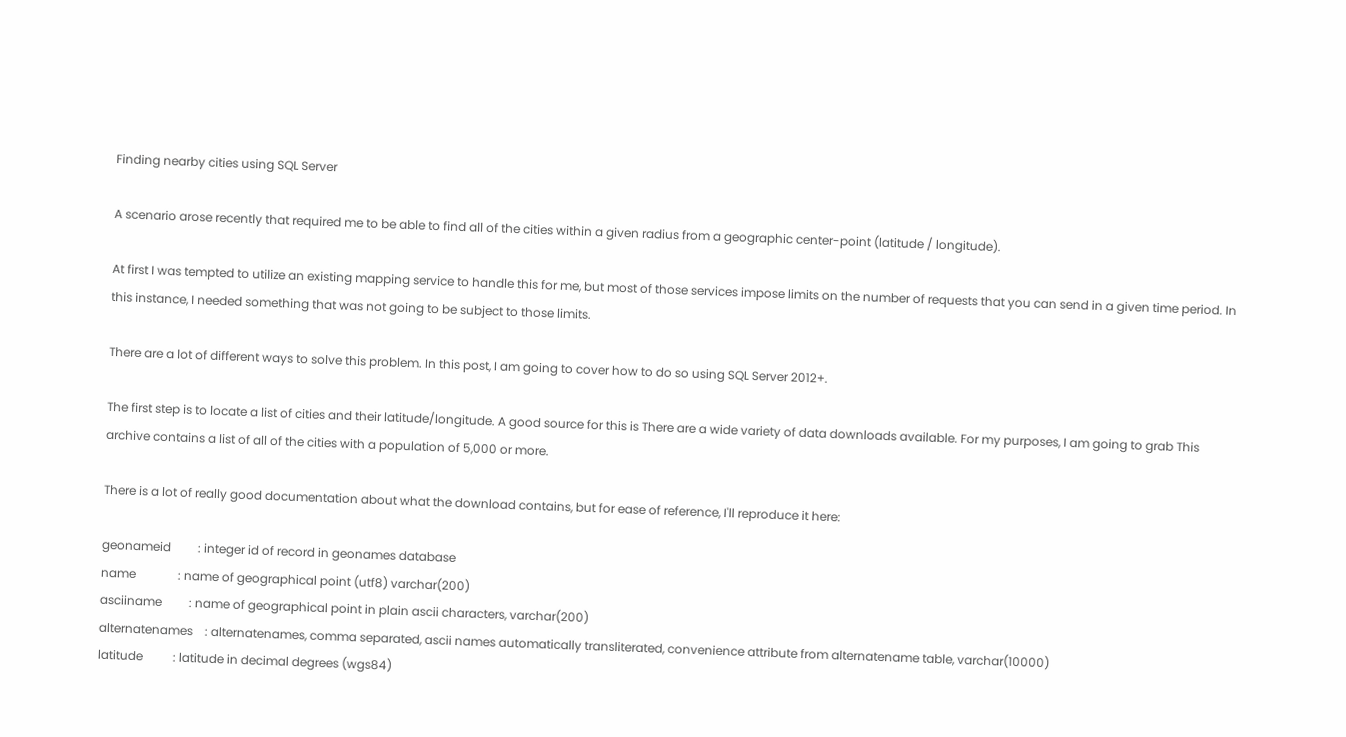Finding nearby cities using SQL Server

A scenario arose recently that required me to be able to find all of the cities within a given radius from a geographic center-point (latitude / longitude).

At first I was tempted to utilize an existing mapping service to handle this for me, but most of those services impose limits on the number of requests that you can send in a given time period. In this instance, I needed something that was not going to be subject to those limits.

There are a lot of different ways to solve this problem. In this post, I am going to cover how to do so using SQL Server 2012+.

The first step is to locate a list of cities and their latitude/longitude. A good source for this is There are a wide variety of data downloads available. For my purposes, I am going to grab This archive contains a list of all of the cities with a population of 5,000 or more.

There is a lot of really good documentation about what the download contains, but for ease of reference, I'll reproduce it here:

geonameid         : integer id of record in geonames database
name              : name of geographical point (utf8) varchar(200)
asciiname         : name of geographical point in plain ascii characters, varchar(200)
alternatenames    : alternatenames, comma separated, ascii names automatically transliterated, convenience attribute from alternatename table, varchar(10000)
latitude          : latitude in decimal degrees (wgs84)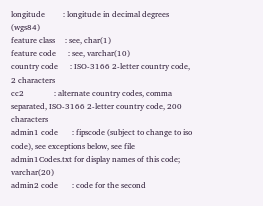longitude         : longitude in decimal degrees (wgs84)
feature class     : see, char(1)
feature code      : see, varchar(10)
country code      : ISO-3166 2-letter country code, 2 characters
cc2               : alternate country codes, comma separated, ISO-3166 2-letter country code, 200 characters
admin1 code       : fipscode (subject to change to iso code), see exceptions below, see file admin1Codes.txt for display names of this code; varchar(20)
admin2 code       : code for the second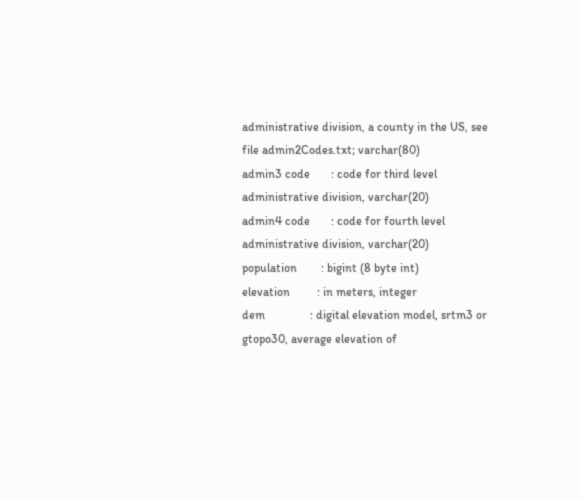administrative division, a county in the US, see file admin2Codes.txt; varchar(80)
admin3 code       : code for third level administrative division, varchar(20)
admin4 code       : code for fourth level administrative division, varchar(20)
population        : bigint (8 byte int)
elevation         : in meters, integer
dem               : digital elevation model, srtm3 or gtopo30, average elevation of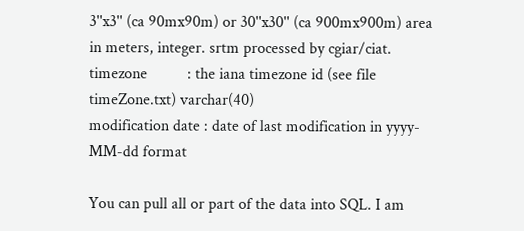3''x3'' (ca 90mx90m) or 30''x30'' (ca 900mx900m) area in meters, integer. srtm processed by cgiar/ciat.
timezone          : the iana timezone id (see file timeZone.txt) varchar(40)
modification date : date of last modification in yyyy-MM-dd format

You can pull all or part of the data into SQL. I am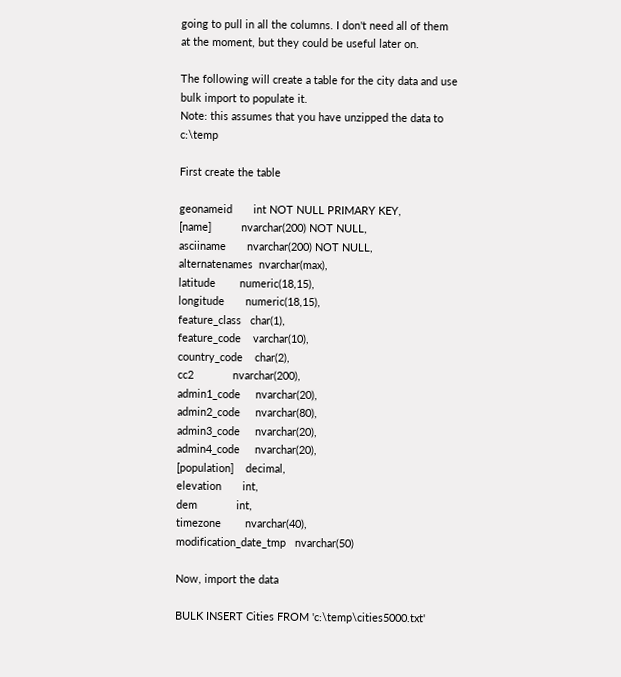going to pull in all the columns. I don't need all of them at the moment, but they could be useful later on.

The following will create a table for the city data and use bulk import to populate it.
Note: this assumes that you have unzipped the data to c:\temp

First create the table

geonameid       int NOT NULL PRIMARY KEY,
[name]          nvarchar(200) NOT NULL,
asciiname       nvarchar(200) NOT NULL,
alternatenames  nvarchar(max),
latitude        numeric(18,15),
longitude       numeric(18,15),
feature_class   char(1),
feature_code    varchar(10),
country_code    char(2),
cc2             nvarchar(200),
admin1_code     nvarchar(20),
admin2_code     nvarchar(80),
admin3_code     nvarchar(20),
admin4_code     nvarchar(20),
[population]    decimal,
elevation       int,
dem             int,
timezone        nvarchar(40),
modification_date_tmp   nvarchar(50)

Now, import the data

BULK INSERT Cities FROM 'c:\temp\cities5000.txt'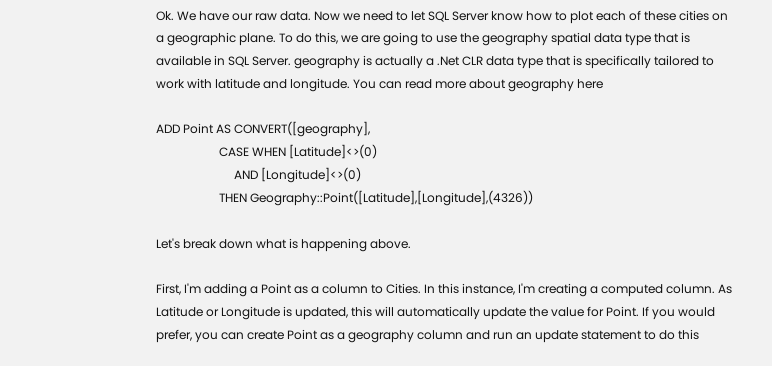Ok. We have our raw data. Now we need to let SQL Server know how to plot each of these cities on a geographic plane. To do this, we are going to use the geography spatial data type that is available in SQL Server. geography is actually a .Net CLR data type that is specifically tailored to work with latitude and longitude. You can read more about geography here

ADD Point AS CONVERT([geography],
                     CASE WHEN [Latitude]<>(0)
                          AND [Longitude]<>(0)
                     THEN Geography::Point([Latitude],[Longitude],(4326))

Let's break down what is happening above.

First, I'm adding a Point as a column to Cities. In this instance, I'm creating a computed column. As Latitude or Longitude is updated, this will automatically update the value for Point. If you would prefer, you can create Point as a geography column and run an update statement to do this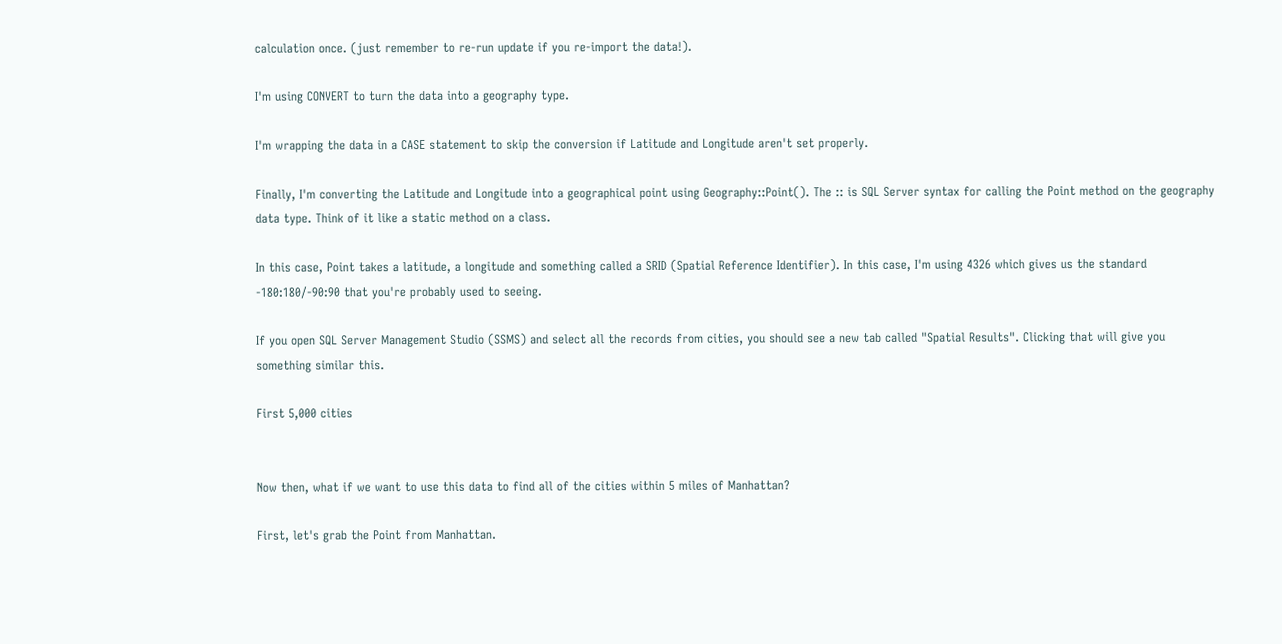calculation once. (just remember to re-run update if you re-import the data!).

I'm using CONVERT to turn the data into a geography type.

I'm wrapping the data in a CASE statement to skip the conversion if Latitude and Longitude aren't set properly.

Finally, I'm converting the Latitude and Longitude into a geographical point using Geography::Point(). The :: is SQL Server syntax for calling the Point method on the geography data type. Think of it like a static method on a class.

In this case, Point takes a latitude, a longitude and something called a SRID (Spatial Reference Identifier). In this case, I'm using 4326 which gives us the standard -180:180/-90:90 that you're probably used to seeing.

If you open SQL Server Management Studio (SSMS) and select all the records from cities, you should see a new tab called "Spatial Results". Clicking that will give you something similar this.

First 5,000 cities


Now then, what if we want to use this data to find all of the cities within 5 miles of Manhattan?

First, let's grab the Point from Manhattan.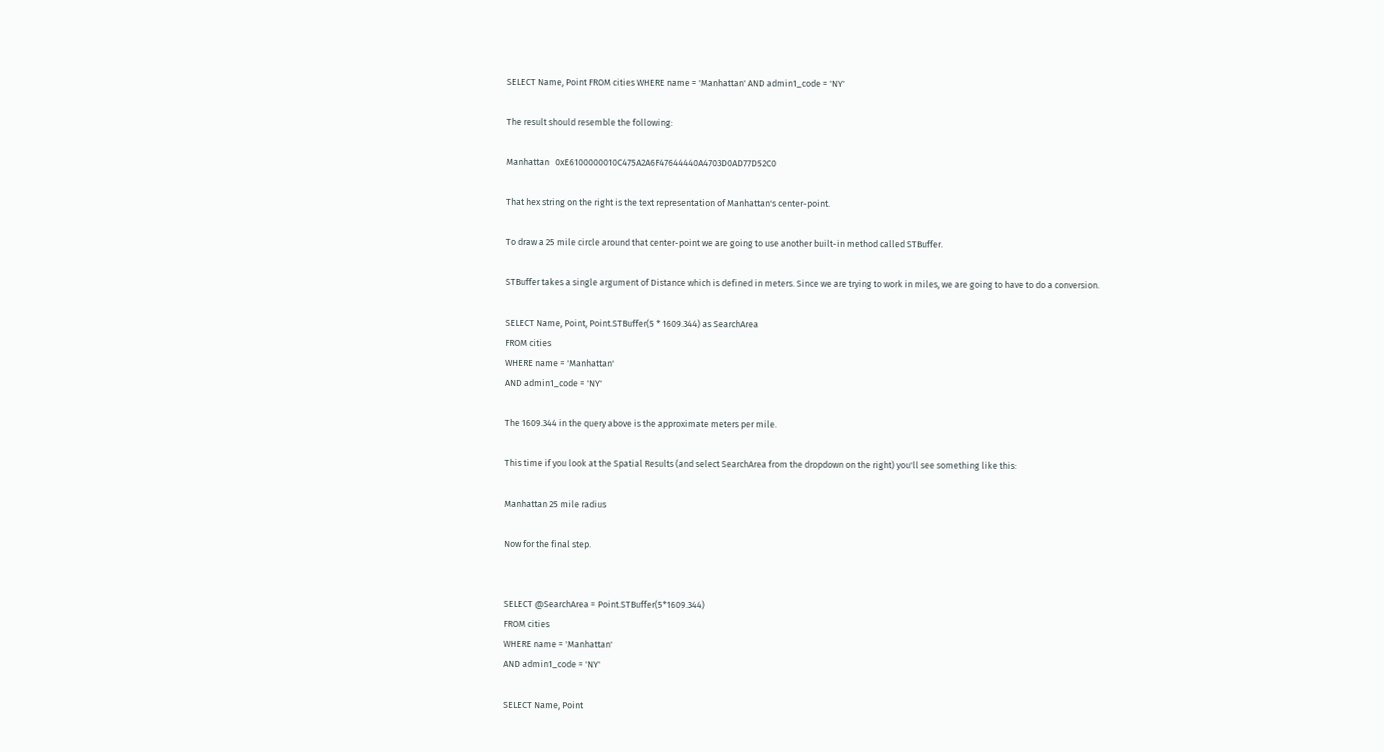SELECT Name, Point FROM cities WHERE name = 'Manhattan' AND admin1_code = 'NY'

The result should resemble the following:

Manhattan   0xE6100000010C475A2A6F47644440A4703D0AD77D52C0

That hex string on the right is the text representation of Manhattan's center-point.

To draw a 25 mile circle around that center-point we are going to use another built-in method called STBuffer.

STBuffer takes a single argument of Distance which is defined in meters. Since we are trying to work in miles, we are going to have to do a conversion.

SELECT Name, Point, Point.STBuffer(5 * 1609.344) as SearchArea
FROM cities
WHERE name = 'Manhattan'
AND admin1_code = 'NY'

The 1609.344 in the query above is the approximate meters per mile.

This time if you look at the Spatial Results (and select SearchArea from the dropdown on the right) you'll see something like this:

Manhattan 25 mile radius

Now for the final step.


SELECT @SearchArea = Point.STBuffer(5*1609.344)
FROM cities
WHERE name = 'Manhattan'
AND admin1_code = 'NY'

SELECT Name, Point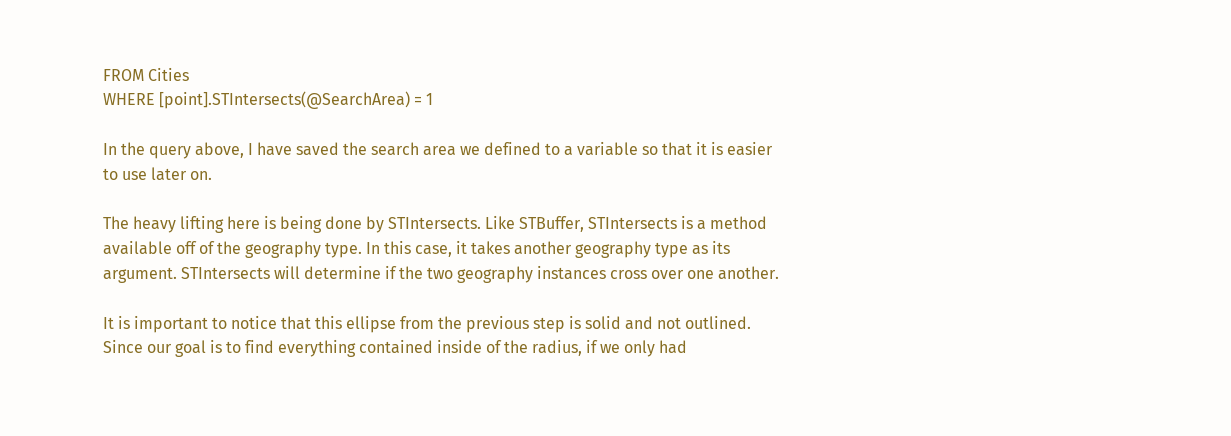FROM Cities
WHERE [point].STIntersects(@SearchArea) = 1

In the query above, I have saved the search area we defined to a variable so that it is easier to use later on.

The heavy lifting here is being done by STIntersects. Like STBuffer, STIntersects is a method available off of the geography type. In this case, it takes another geography type as its argument. STIntersects will determine if the two geography instances cross over one another.

It is important to notice that this ellipse from the previous step is solid and not outlined. Since our goal is to find everything contained inside of the radius, if we only had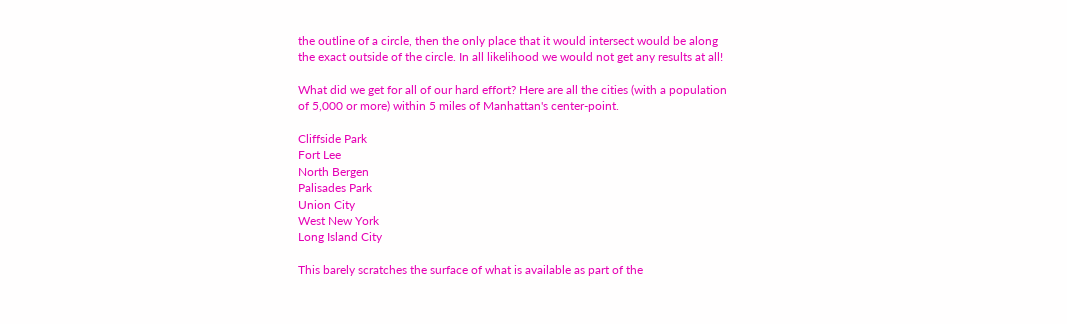the outline of a circle, then the only place that it would intersect would be along the exact outside of the circle. In all likelihood we would not get any results at all!

What did we get for all of our hard effort? Here are all the cities (with a population of 5,000 or more) within 5 miles of Manhattan's center-point.

Cliffside Park
Fort Lee
North Bergen
Palisades Park
Union City
West New York
Long Island City

This barely scratches the surface of what is available as part of the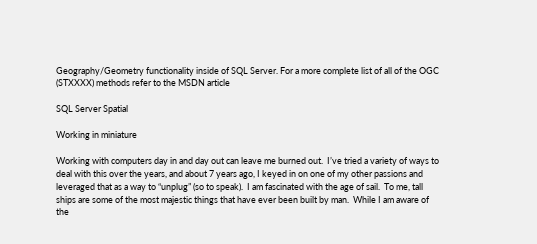Geography/Geometry functionality inside of SQL Server. For a more complete list of all of the OGC (STXXXX) methods refer to the MSDN article

SQL Server Spatial

Working in miniature

Working with computers day in and day out can leave me burned out.  I’ve tried a variety of ways to deal with this over the years, and about 7 years ago, I keyed in on one of my other passions and leveraged that as a way to “unplug” (so to speak).  I am fascinated with the age of sail.  To me, tall ships are some of the most majestic things that have ever been built by man.  While I am aware of the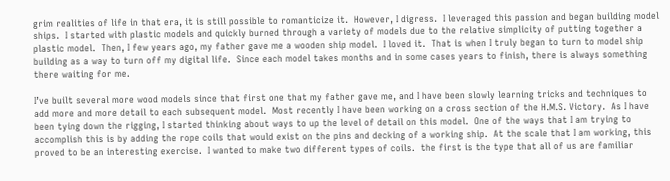grim realities of life in that era, it is still possible to romanticize it.  However, I digress.  I leveraged this passion and began building model ships.  I started with plastic models and quickly burned through a variety of models due to the relative simplicity of putting together a plastic model.  Then, I few years ago, my father gave me a wooden ship model.  I loved it.  That is when I truly began to turn to model ship building as a way to turn off my digital life.  Since each model takes months and in some cases years to finish, there is always something there waiting for me.

I’ve built several more wood models since that first one that my father gave me, and I have been slowly learning tricks and techniques to add more and more detail to each subsequent model.  Most recently I have been working on a cross section of the H.M.S. Victory.  As I have been tying down the rigging, I started thinking about ways to up the level of detail on this model.  One of the ways that I am trying to accomplish this is by adding the rope coils that would exist on the pins and decking of a working ship.  At the scale that I am working, this proved to be an interesting exercise.  I wanted to make two different types of coils.  the first is the type that all of us are familiar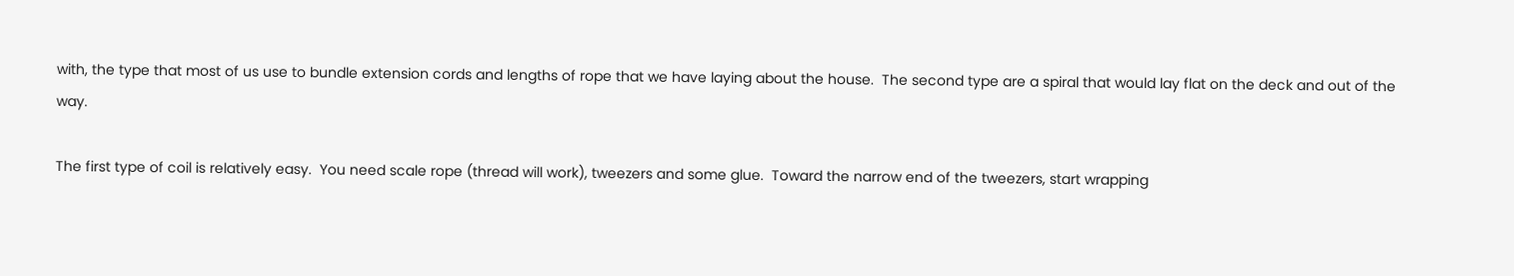with, the type that most of us use to bundle extension cords and lengths of rope that we have laying about the house.  The second type are a spiral that would lay flat on the deck and out of the way.

The first type of coil is relatively easy.  You need scale rope (thread will work), tweezers and some glue.  Toward the narrow end of the tweezers, start wrapping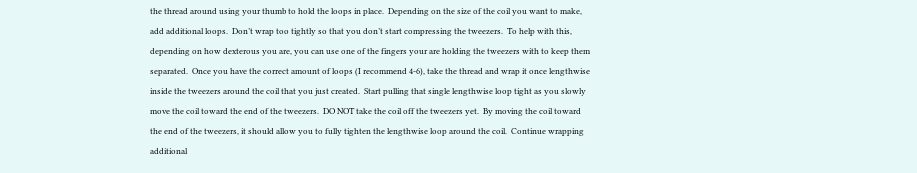the thread around using your thumb to hold the loops in place.  Depending on the size of the coil you want to make, add additional loops.  Don’t wrap too tightly so that you don’t start compressing the tweezers.  To help with this, depending on how dexterous you are, you can use one of the fingers your are holding the tweezers with to keep them separated.  Once you have the correct amount of loops (I recommend 4-6), take the thread and wrap it once lengthwise inside the tweezers around the coil that you just created.  Start pulling that single lengthwise loop tight as you slowly move the coil toward the end of the tweezers.  DO NOT take the coil off the tweezers yet.  By moving the coil toward the end of the tweezers, it should allow you to fully tighten the lengthwise loop around the coil.  Continue wrapping additional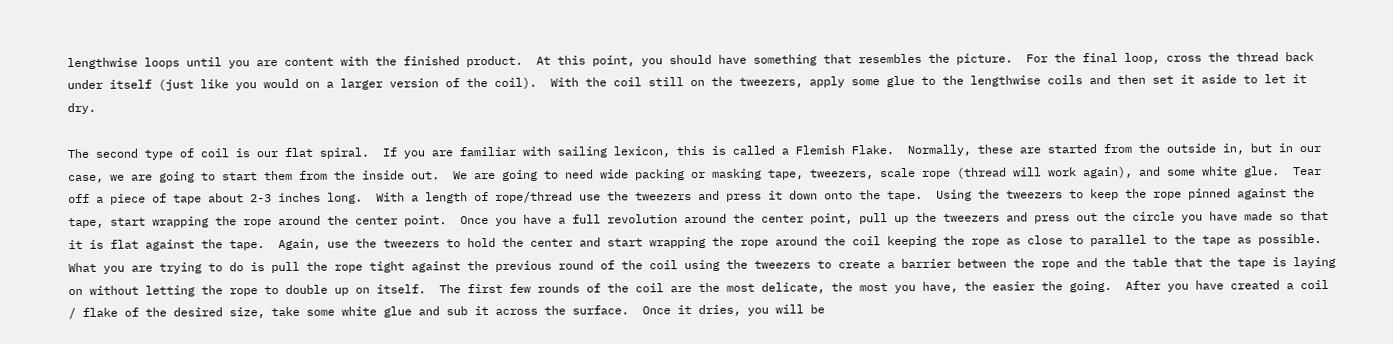lengthwise loops until you are content with the finished product.  At this point, you should have something that resembles the picture.  For the final loop, cross the thread back under itself (just like you would on a larger version of the coil).  With the coil still on the tweezers, apply some glue to the lengthwise coils and then set it aside to let it dry.

The second type of coil is our flat spiral.  If you are familiar with sailing lexicon, this is called a Flemish Flake.  Normally, these are started from the outside in, but in our case, we are going to start them from the inside out.  We are going to need wide packing or masking tape, tweezers, scale rope (thread will work again), and some white glue.  Tear off a piece of tape about 2-3 inches long.  With a length of rope/thread use the tweezers and press it down onto the tape.  Using the tweezers to keep the rope pinned against the tape, start wrapping the rope around the center point.  Once you have a full revolution around the center point, pull up the tweezers and press out the circle you have made so that it is flat against the tape.  Again, use the tweezers to hold the center and start wrapping the rope around the coil keeping the rope as close to parallel to the tape as possible.  What you are trying to do is pull the rope tight against the previous round of the coil using the tweezers to create a barrier between the rope and the table that the tape is laying on without letting the rope to double up on itself.  The first few rounds of the coil are the most delicate, the most you have, the easier the going.  After you have created a coil / flake of the desired size, take some white glue and sub it across the surface.  Once it dries, you will be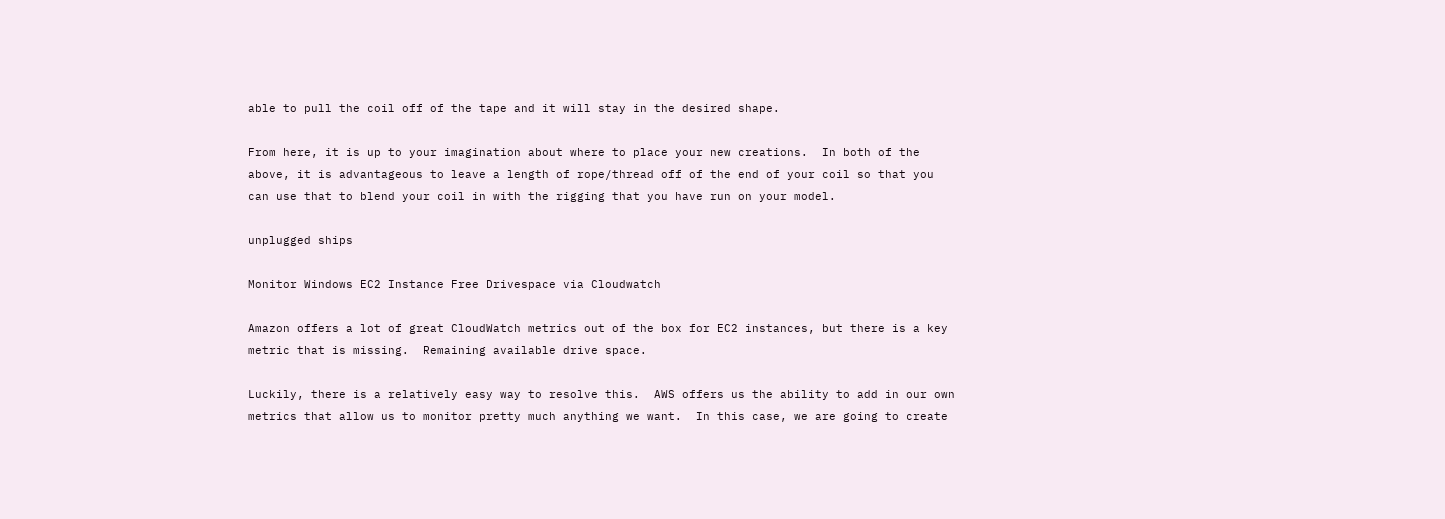able to pull the coil off of the tape and it will stay in the desired shape.

From here, it is up to your imagination about where to place your new creations.  In both of the above, it is advantageous to leave a length of rope/thread off of the end of your coil so that you can use that to blend your coil in with the rigging that you have run on your model.

unplugged ships

Monitor Windows EC2 Instance Free Drivespace via Cloudwatch

Amazon offers a lot of great CloudWatch metrics out of the box for EC2 instances, but there is a key metric that is missing.  Remaining available drive space.

Luckily, there is a relatively easy way to resolve this.  AWS offers us the ability to add in our own metrics that allow us to monitor pretty much anything we want.  In this case, we are going to create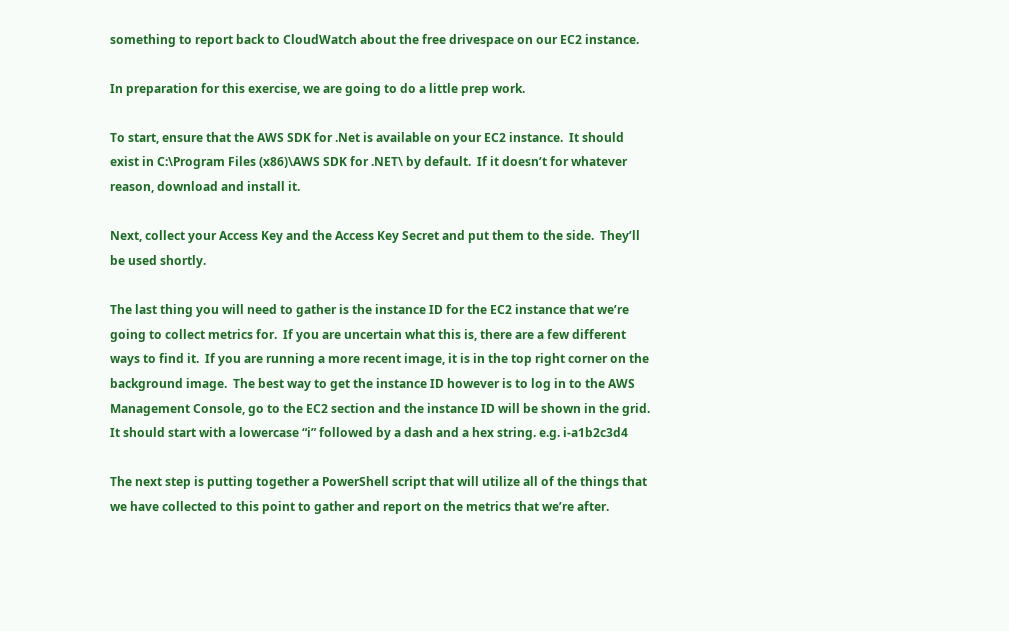something to report back to CloudWatch about the free drivespace on our EC2 instance.

In preparation for this exercise, we are going to do a little prep work.

To start, ensure that the AWS SDK for .Net is available on your EC2 instance.  It should exist in C:\Program Files (x86)\AWS SDK for .NET\ by default.  If it doesn’t for whatever reason, download and install it.

Next, collect your Access Key and the Access Key Secret and put them to the side.  They’ll be used shortly.

The last thing you will need to gather is the instance ID for the EC2 instance that we’re going to collect metrics for.  If you are uncertain what this is, there are a few different ways to find it.  If you are running a more recent image, it is in the top right corner on the background image.  The best way to get the instance ID however is to log in to the AWS Management Console, go to the EC2 section and the instance ID will be shown in the grid.  It should start with a lowercase “i” followed by a dash and a hex string. e.g. i-a1b2c3d4

The next step is putting together a PowerShell script that will utilize all of the things that we have collected to this point to gather and report on the metrics that we’re after.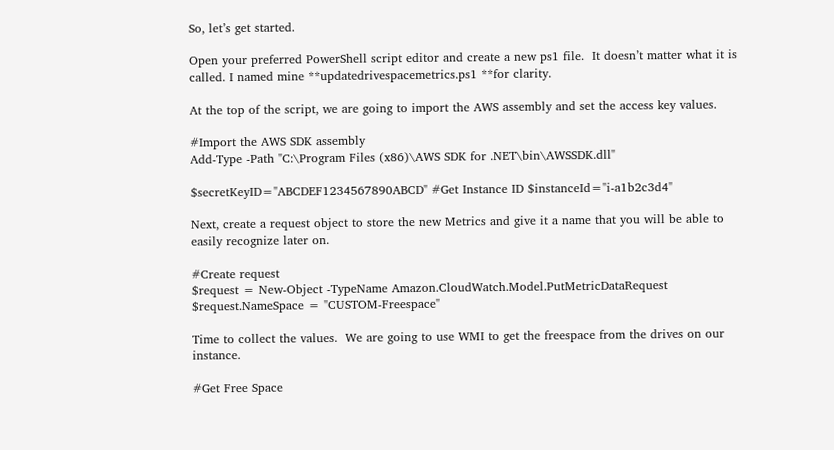So, let’s get started.

Open your preferred PowerShell script editor and create a new ps1 file.  It doesn’t matter what it is called. I named mine **updatedrivespacemetrics.ps1 **for clarity.

At the top of the script, we are going to import the AWS assembly and set the access key values.

#Import the AWS SDK assembly
Add-Type -Path "C:\Program Files (x86)\AWS SDK for .NET\bin\AWSSDK.dll"

$secretKeyID="ABCDEF1234567890ABCD" #Get Instance ID $instanceId="i-a1b2c3d4"

Next, create a request object to store the new Metrics and give it a name that you will be able to easily recognize later on.

#Create request
$request = New-Object -TypeName Amazon.CloudWatch.Model.PutMetricDataRequest
$request.NameSpace = "CUSTOM-Freespace"

Time to collect the values.  We are going to use WMI to get the freespace from the drives on our instance.

#Get Free Space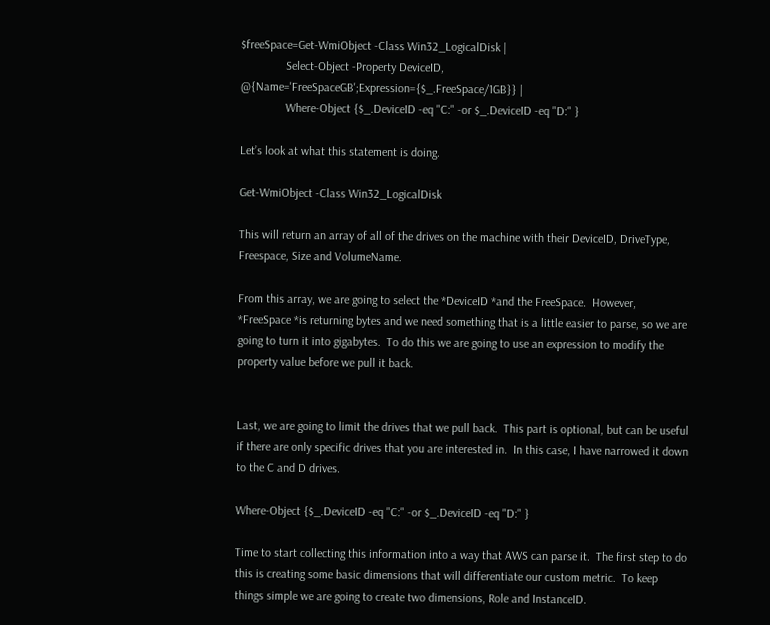$freeSpace=Get-WmiObject -Class Win32_LogicalDisk |
               Select-Object -Property DeviceID, @{Name='FreeSpaceGB';Expression={$_.FreeSpace/1GB}} |
               Where-Object {$_.DeviceID -eq "C:" -or $_.DeviceID -eq "D:" }

Let’s look at what this statement is doing.

Get-WmiObject -Class Win32_LogicalDisk

This will return an array of all of the drives on the machine with their DeviceID, DriveType, Freespace, Size and VolumeName.

From this array, we are going to select the *DeviceID *and the FreeSpace.  However, *FreeSpace *is returning bytes and we need something that is a little easier to parse, so we are going to turn it into gigabytes.  To do this we are going to use an expression to modify the property value before we pull it back.


Last, we are going to limit the drives that we pull back.  This part is optional, but can be useful if there are only specific drives that you are interested in.  In this case, I have narrowed it down to the C and D drives.

Where-Object {$_.DeviceID -eq "C:" -or $_.DeviceID -eq "D:" }

Time to start collecting this information into a way that AWS can parse it.  The first step to do this is creating some basic dimensions that will differentiate our custom metric.  To keep things simple we are going to create two dimensions, Role and InstanceID.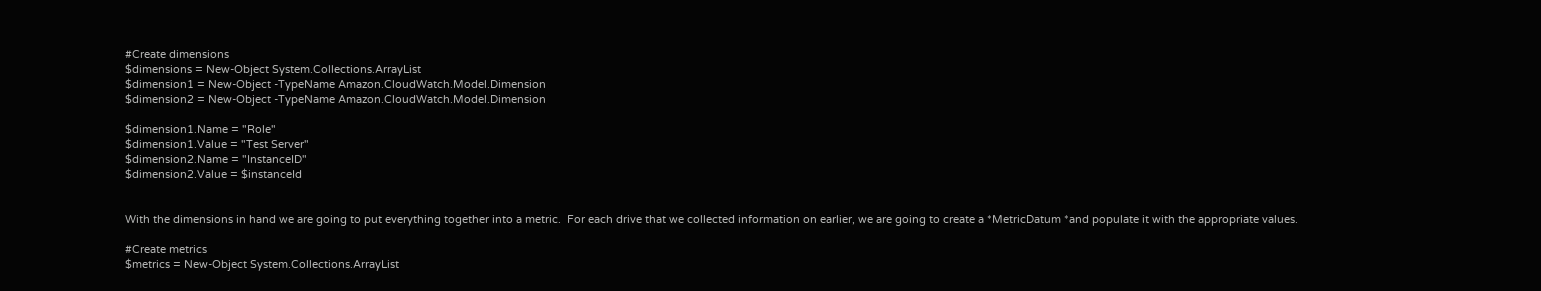#Create dimensions
$dimensions = New-Object System.Collections.ArrayList
$dimension1 = New-Object -TypeName Amazon.CloudWatch.Model.Dimension
$dimension2 = New-Object -TypeName Amazon.CloudWatch.Model.Dimension

$dimension1.Name = "Role"
$dimension1.Value = "Test Server"
$dimension2.Name = "InstanceID"
$dimension2.Value = $instanceId


With the dimensions in hand we are going to put everything together into a metric.  For each drive that we collected information on earlier, we are going to create a *MetricDatum *and populate it with the appropriate values.

#Create metrics
$metrics = New-Object System.Collections.ArrayList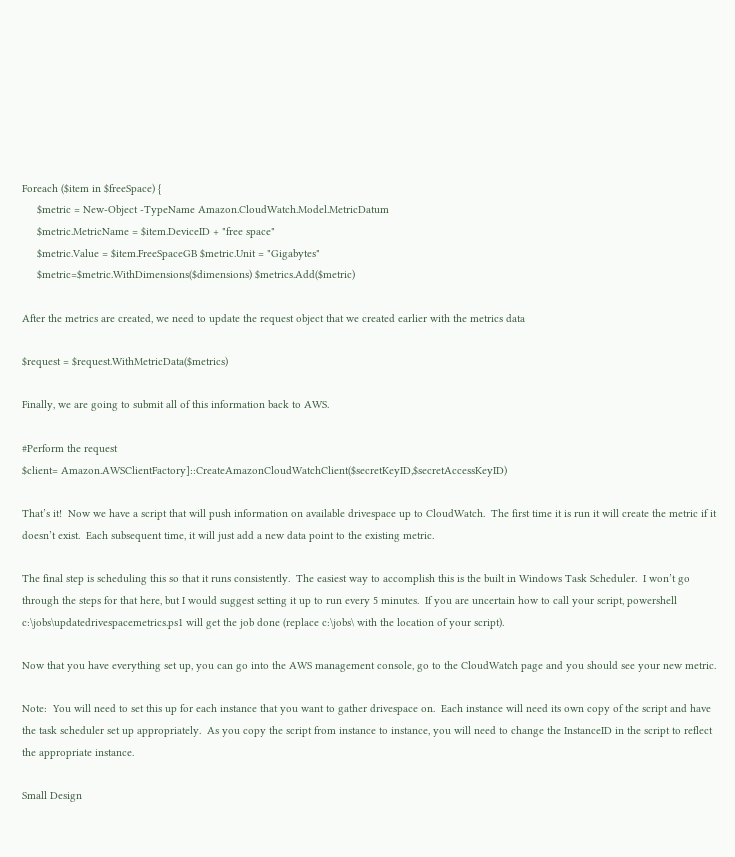Foreach ($item in $freeSpace) {
     $metric = New-Object -TypeName Amazon.CloudWatch.Model.MetricDatum
     $metric.MetricName = $item.DeviceID + "free space"
     $metric.Value = $item.FreeSpaceGB $metric.Unit = "Gigabytes"
     $metric=$metric.WithDimensions($dimensions) $metrics.Add($metric)

After the metrics are created, we need to update the request object that we created earlier with the metrics data

$request = $request.WithMetricData($metrics)

Finally, we are going to submit all of this information back to AWS.

#Perform the request
$client= Amazon.AWSClientFactory]::CreateAmazonCloudWatchClient($secretKeyID,$secretAccessKeyID)

That’s it!  Now we have a script that will push information on available drivespace up to CloudWatch.  The first time it is run it will create the metric if it doesn’t exist.  Each subsequent time, it will just add a new data point to the existing metric.

The final step is scheduling this so that it runs consistently.  The easiest way to accomplish this is the built in Windows Task Scheduler.  I won’t go through the steps for that here, but I would suggest setting it up to run every 5 minutes.  If you are uncertain how to call your script, powershell c:\jobs\updatedrivespacemetrics.ps1 will get the job done (replace c:\jobs\ with the location of your script).

Now that you have everything set up, you can go into the AWS management console, go to the CloudWatch page and you should see your new metric.

Note:  You will need to set this up for each instance that you want to gather drivespace on.  Each instance will need its own copy of the script and have the task scheduler set up appropriately.  As you copy the script from instance to instance, you will need to change the InstanceID in the script to reflect the appropriate instance.

Small Design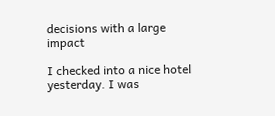decisions with a large impact

I checked into a nice hotel yesterday. I was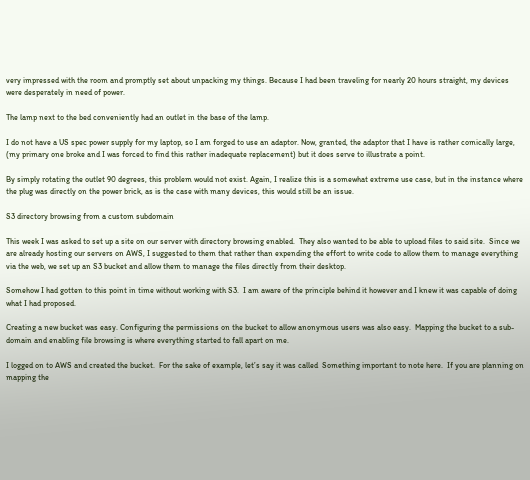very impressed with the room and promptly set about unpacking my things. Because I had been traveling for nearly 20 hours straight, my devices were desperately in need of power.

The lamp next to the bed conveniently had an outlet in the base of the lamp.

I do not have a US spec power supply for my laptop, so I am forged to use an adaptor. Now, granted, the adaptor that I have is rather comically large, (my primary one broke and I was forced to find this rather inadequate replacement) but it does serve to illustrate a point.

By simply rotating the outlet 90 degrees, this problem would not exist. Again, I realize this is a somewhat extreme use case, but in the instance where the plug was directly on the power brick, as is the case with many devices, this would still be an issue.

S3 directory browsing from a custom subdomain

This week I was asked to set up a site on our server with directory browsing enabled.  They also wanted to be able to upload files to said site.  Since we are already hosting our servers on AWS, I suggested to them that rather than expending the effort to write code to allow them to manage everything via the web, we set up an S3 bucket and allow them to manage the files directly from their desktop.

Somehow I had gotten to this point in time without working with S3.  I am aware of the principle behind it however and I knew it was capable of doing what I had proposed.

Creating a new bucket was easy. Configuring the permissions on the bucket to allow anonymous users was also easy.  Mapping the bucket to a sub-domain and enabling file browsing is where everything started to fall apart on me.

I logged on to AWS and created the bucket.  For the sake of example, let’s say it was called  Something important to note here.  If you are planning on mapping the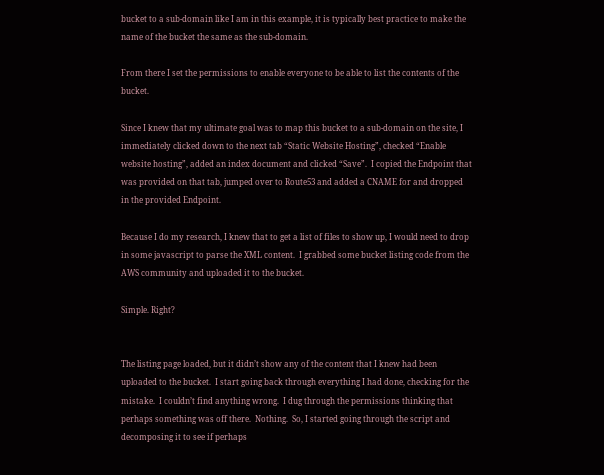bucket to a sub-domain like I am in this example, it is typically best practice to make the name of the bucket the same as the sub-domain.

From there I set the permissions to enable everyone to be able to list the contents of the bucket.

Since I knew that my ultimate goal was to map this bucket to a sub-domain on the site, I immediately clicked down to the next tab “Static Website Hosting”, checked “Enable website hosting”, added an index document and clicked “Save”.  I copied the Endpoint that was provided on that tab, jumped over to Route53 and added a CNAME for and dropped in the provided Endpoint.

Because I do my research, I knew that to get a list of files to show up, I would need to drop in some javascript to parse the XML content.  I grabbed some bucket listing code from the AWS community and uploaded it to the bucket.

Simple. Right?


The listing page loaded, but it didn’t show any of the content that I knew had been uploaded to the bucket.  I start going back through everything I had done, checking for the mistake.  I couldn’t find anything wrong.  I dug through the permissions thinking that perhaps something was off there.  Nothing.  So, I started going through the script and decomposing it to see if perhaps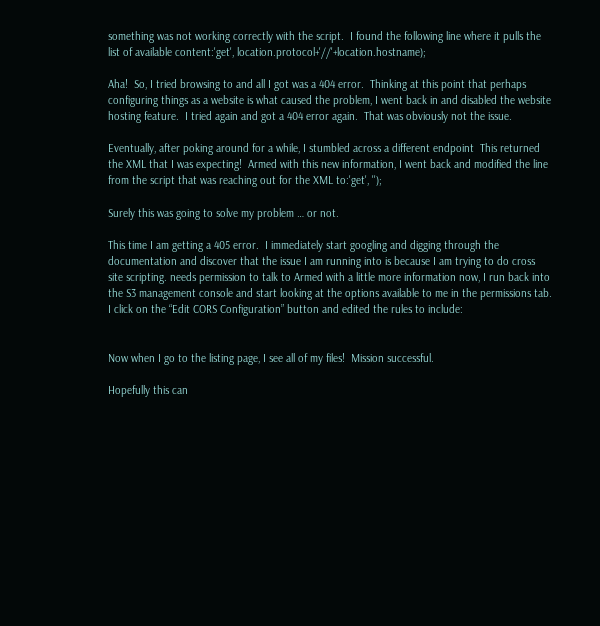something was not working correctly with the script.  I found the following line where it pulls the list of available content:'get', location.protocol+'//'+location.hostname);

Aha!  So, I tried browsing to and all I got was a 404 error.  Thinking at this point that perhaps configuring things as a website is what caused the problem, I went back in and disabled the website hosting feature.  I tried again and got a 404 error again.  That was obviously not the issue.

Eventually, after poking around for a while, I stumbled across a different endpoint  This returned the XML that I was expecting!  Armed with this new information, I went back and modified the line from the script that was reaching out for the XML to:'get', '');

Surely this was going to solve my problem … or not.

This time I am getting a 405 error.  I immediately start googling and digging through the documentation and discover that the issue I am running into is because I am trying to do cross site scripting. needs permission to talk to Armed with a little more information now, I run back into the S3 management console and start looking at the options available to me in the permissions tab.  I click on the “Edit CORS Configuration” button and edited the rules to include:


Now when I go to the listing page, I see all of my files!  Mission successful.

Hopefully this can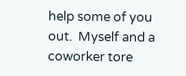help some of you out.  Myself and a coworker tore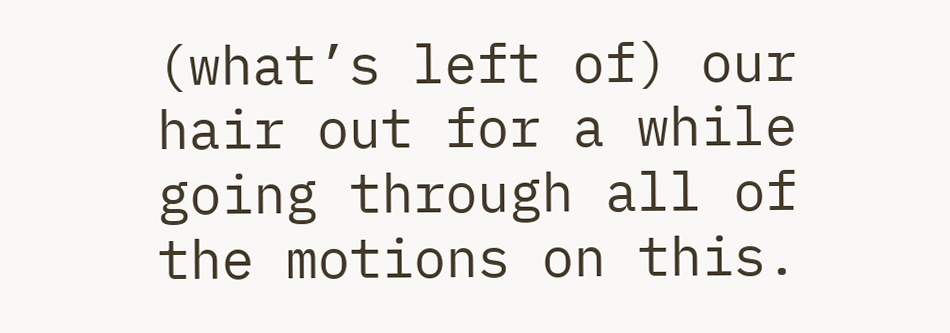(what’s left of) our hair out for a while going through all of the motions on this.